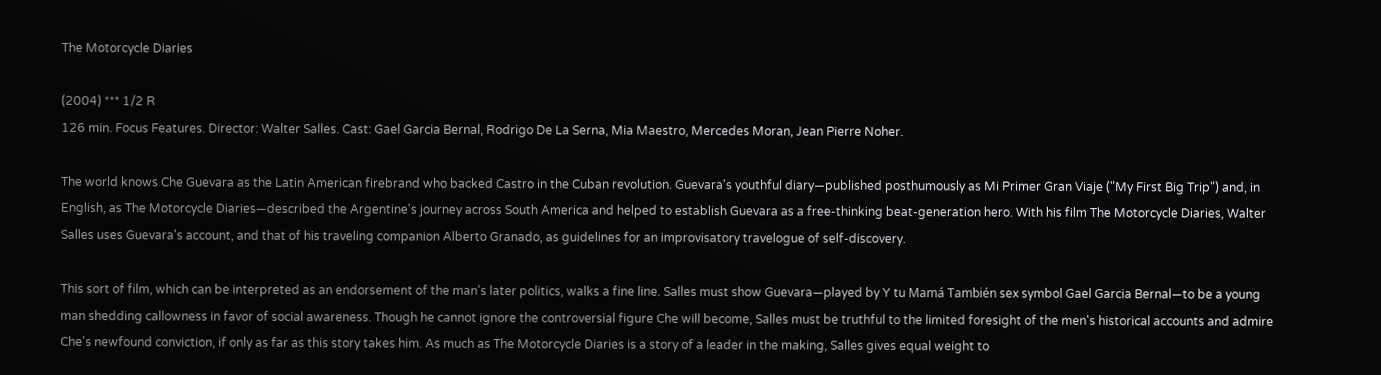The Motorcycle Diaries

(2004) *** 1/2 R
126 min. Focus Features. Director: Walter Salles. Cast: Gael Garcia Bernal, Rodrigo De La Serna, Mia Maestro, Mercedes Moran, Jean Pierre Noher.

The world knows Che Guevara as the Latin American firebrand who backed Castro in the Cuban revolution. Guevara's youthful diary—published posthumously as Mi Primer Gran Viaje ("My First Big Trip") and, in English, as The Motorcycle Diaries—described the Argentine's journey across South America and helped to establish Guevara as a free-thinking beat-generation hero. With his film The Motorcycle Diaries, Walter Salles uses Guevara's account, and that of his traveling companion Alberto Granado, as guidelines for an improvisatory travelogue of self-discovery.

This sort of film, which can be interpreted as an endorsement of the man's later politics, walks a fine line. Salles must show Guevara—played by Y tu Mamá También sex symbol Gael Garcia Bernal—to be a young man shedding callowness in favor of social awareness. Though he cannot ignore the controversial figure Che will become, Salles must be truthful to the limited foresight of the men's historical accounts and admire Che's newfound conviction, if only as far as this story takes him. As much as The Motorcycle Diaries is a story of a leader in the making, Salles gives equal weight to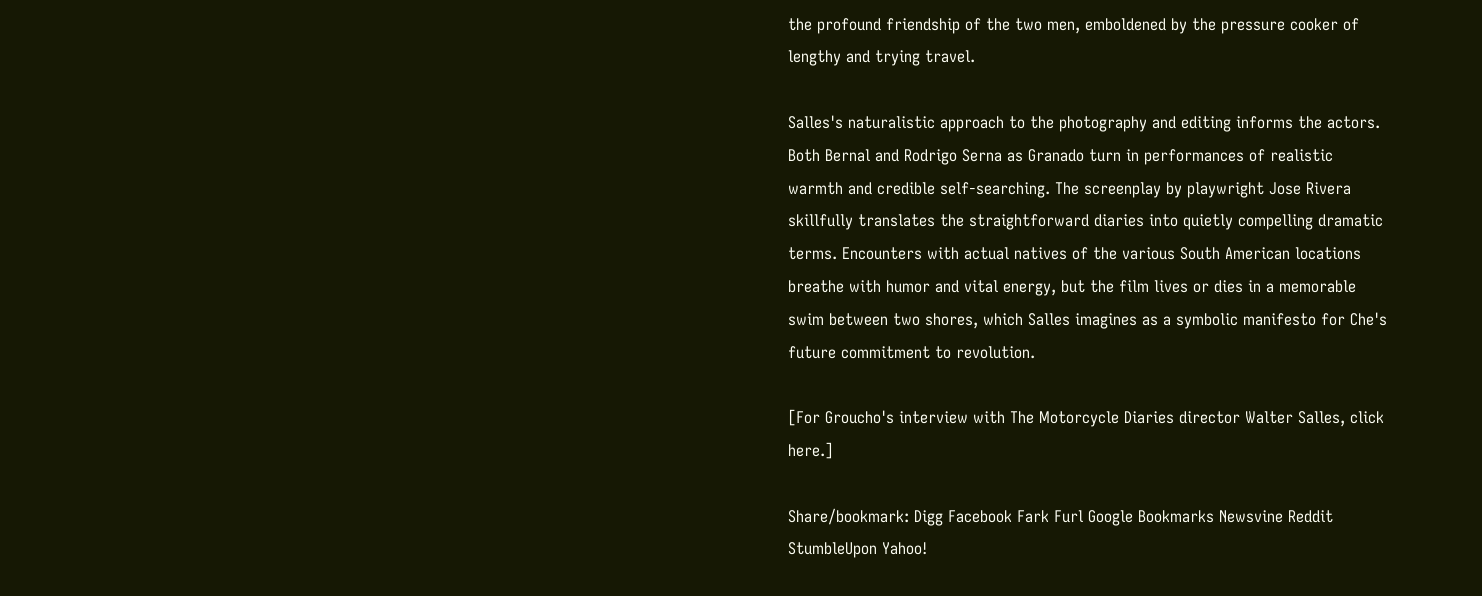the profound friendship of the two men, emboldened by the pressure cooker of lengthy and trying travel.

Salles's naturalistic approach to the photography and editing informs the actors. Both Bernal and Rodrigo Serna as Granado turn in performances of realistic warmth and credible self-searching. The screenplay by playwright Jose Rivera skillfully translates the straightforward diaries into quietly compelling dramatic terms. Encounters with actual natives of the various South American locations breathe with humor and vital energy, but the film lives or dies in a memorable swim between two shores, which Salles imagines as a symbolic manifesto for Che's future commitment to revolution.

[For Groucho's interview with The Motorcycle Diaries director Walter Salles, click here.]

Share/bookmark: Digg Facebook Fark Furl Google Bookmarks Newsvine Reddit StumbleUpon Yahoo!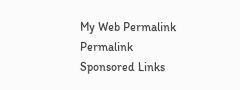My Web Permalink Permalink
Sponsored Links